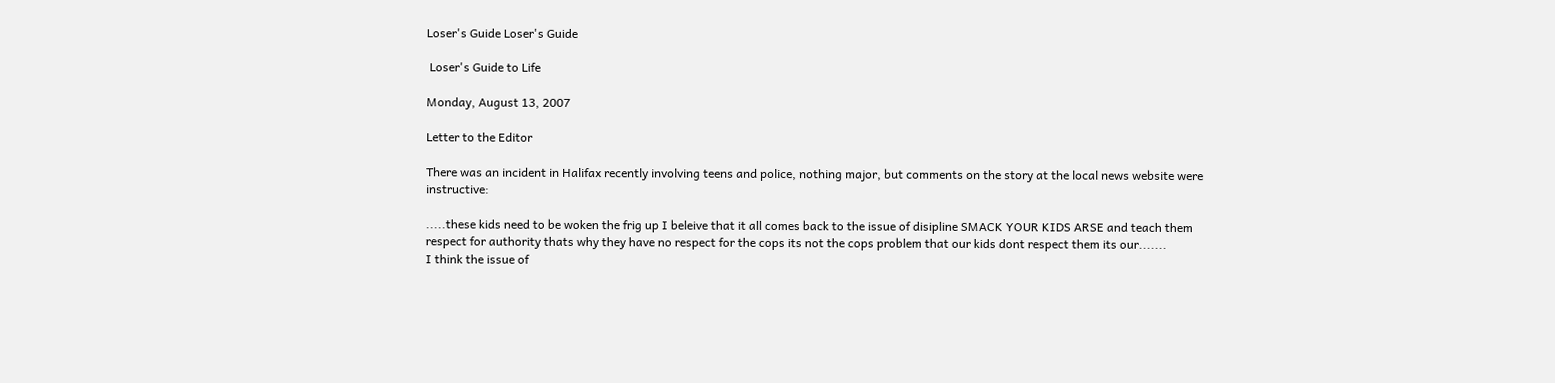Loser's Guide Loser's Guide

 Loser's Guide to Life

Monday, August 13, 2007

Letter to the Editor

There was an incident in Halifax recently involving teens and police, nothing major, but comments on the story at the local news website were instructive:

.....these kids need to be woken the frig up I beleive that it all comes back to the issue of disipline SMACK YOUR KIDS ARSE and teach them respect for authority thats why they have no respect for the cops its not the cops problem that our kids dont respect them its our.......
I think the issue of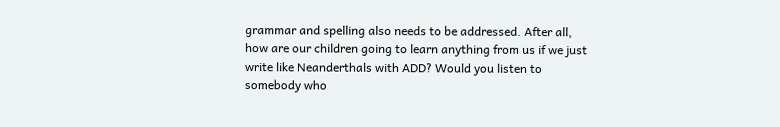grammar and spelling also needs to be addressed. After all, how are our children going to learn anything from us if we just write like Neanderthals with ADD? Would you listen to somebody who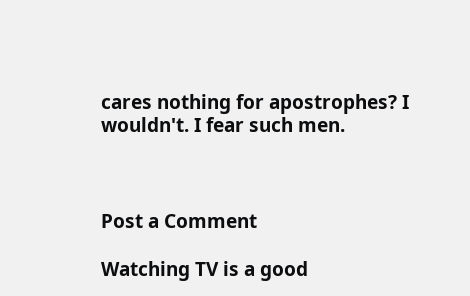cares nothing for apostrophes? I wouldn't. I fear such men.



Post a Comment

Watching TV is a good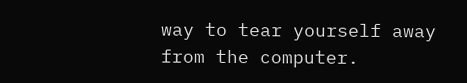way to tear yourself away from the computer.